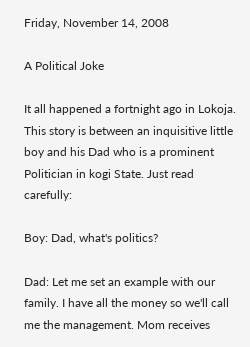Friday, November 14, 2008

A Political Joke

It all happened a fortnight ago in Lokoja. This story is between an inquisitive little boy and his Dad who is a prominent Politician in kogi State. Just read carefully:

Boy: Dad, what's politics?

Dad: Let me set an example with our family. I have all the money so we'll call me the management. Mom receives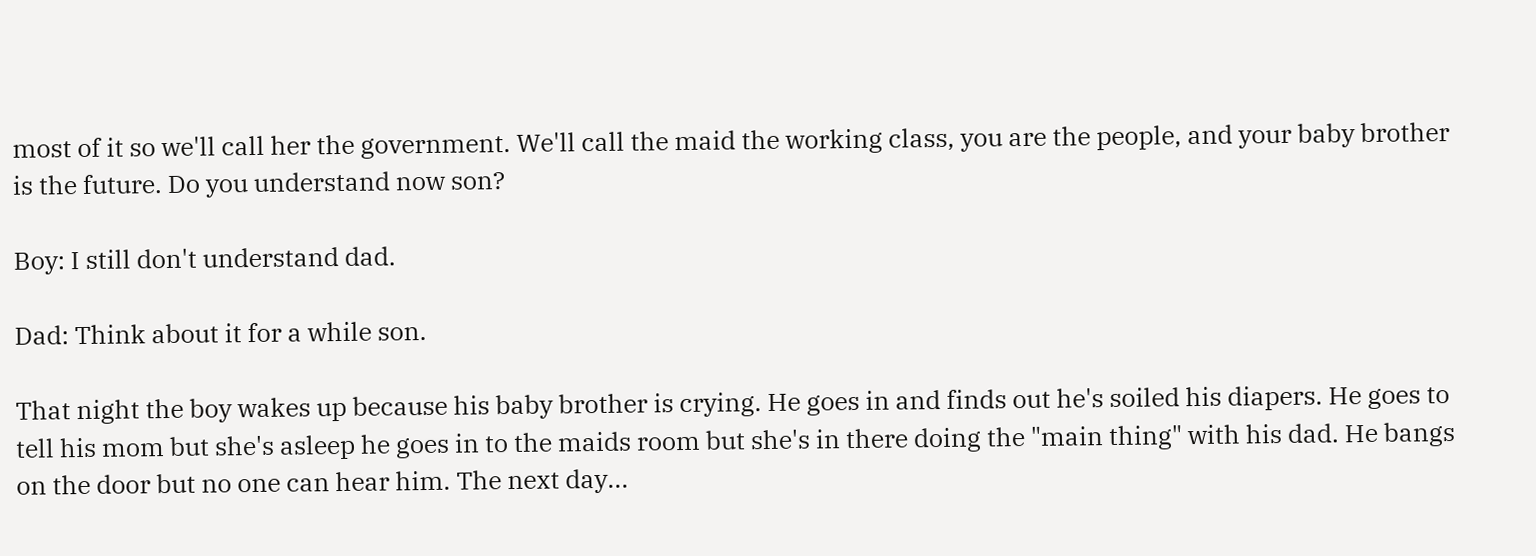most of it so we'll call her the government. We'll call the maid the working class, you are the people, and your baby brother is the future. Do you understand now son?

Boy: I still don't understand dad.

Dad: Think about it for a while son.

That night the boy wakes up because his baby brother is crying. He goes in and finds out he's soiled his diapers. He goes to tell his mom but she's asleep he goes in to the maids room but she's in there doing the "main thing" with his dad. He bangs on the door but no one can hear him. The next day...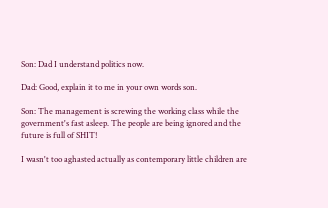Son: Dad I understand politics now.

Dad: Good, explain it to me in your own words son.

Son: The management is screwing the working class while the government's fast asleep. The people are being ignored and the future is full of SHIT!

I wasn't too aghasted actually as contemporary little children are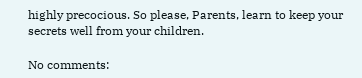highly precocious. So please, Parents, learn to keep your secrets well from your children.

No comments: